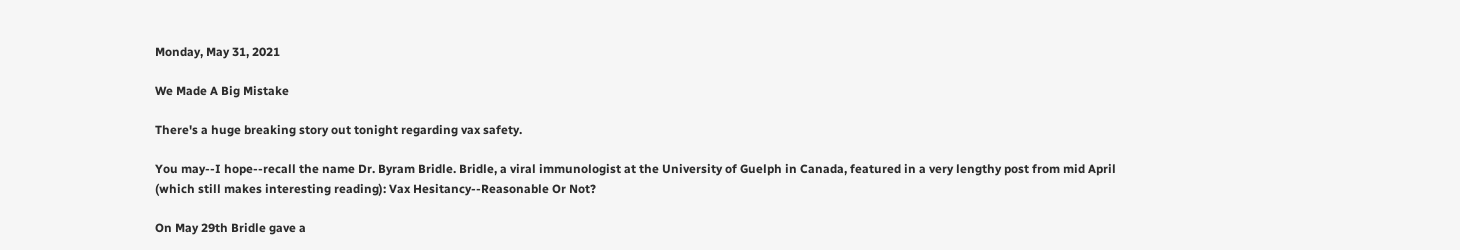Monday, May 31, 2021

We Made A Big Mistake

There's a huge breaking story out tonight regarding vax safety.

You may--I hope--recall the name Dr. Byram Bridle. Bridle, a viral immunologist at the University of Guelph in Canada, featured in a very lengthy post from mid April (which still makes interesting reading): Vax Hesitancy--Reasonable Or Not?

On May 29th Bridle gave a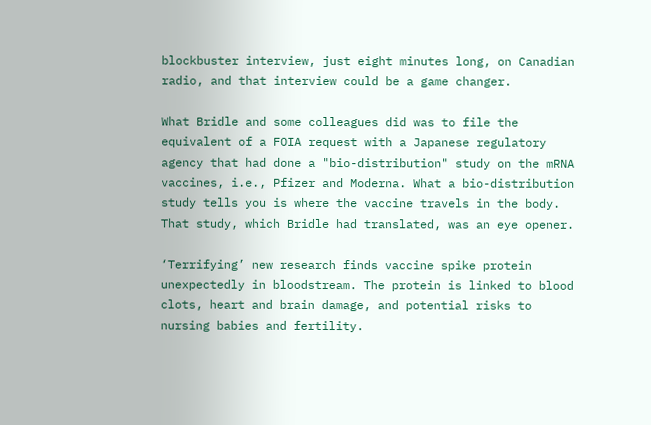blockbuster interview, just eight minutes long, on Canadian radio, and that interview could be a game changer.

What Bridle and some colleagues did was to file the equivalent of a FOIA request with a Japanese regulatory agency that had done a "bio-distribution" study on the mRNA vaccines, i.e., Pfizer and Moderna. What a bio-distribution study tells you is where the vaccine travels in the body. That study, which Bridle had translated, was an eye opener.

‘Terrifying’ new research finds vaccine spike protein unexpectedly in bloodstream. The protein is linked to blood clots, heart and brain damage, and potential risks to nursing babies and fertility.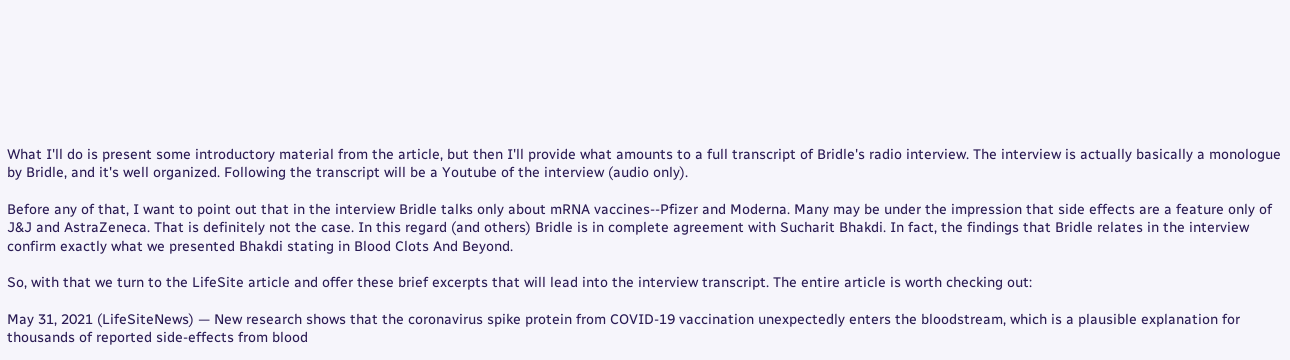What I'll do is present some introductory material from the article, but then I'll provide what amounts to a full transcript of Bridle's radio interview. The interview is actually basically a monologue by Bridle, and it's well organized. Following the transcript will be a Youtube of the interview (audio only).

Before any of that, I want to point out that in the interview Bridle talks only about mRNA vaccines--Pfizer and Moderna. Many may be under the impression that side effects are a feature only of J&J and AstraZeneca. That is definitely not the case. In this regard (and others) Bridle is in complete agreement with Sucharit Bhakdi. In fact, the findings that Bridle relates in the interview confirm exactly what we presented Bhakdi stating in Blood Clots And Beyond.

So, with that we turn to the LifeSite article and offer these brief excerpts that will lead into the interview transcript. The entire article is worth checking out:

May 31, 2021 (LifeSiteNews) — New research shows that the coronavirus spike protein from COVID-19 vaccination unexpectedly enters the bloodstream, which is a plausible explanation for thousands of reported side-effects from blood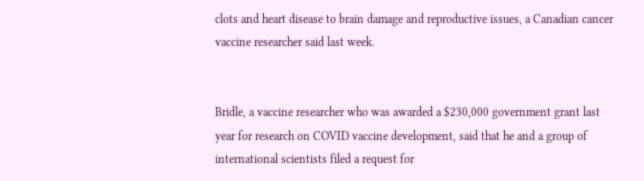clots and heart disease to brain damage and reproductive issues, a Canadian cancer vaccine researcher said last week.


Bridle, a vaccine researcher who was awarded a $230,000 government grant last year for research on COVID vaccine development, said that he and a group of international scientists filed a request for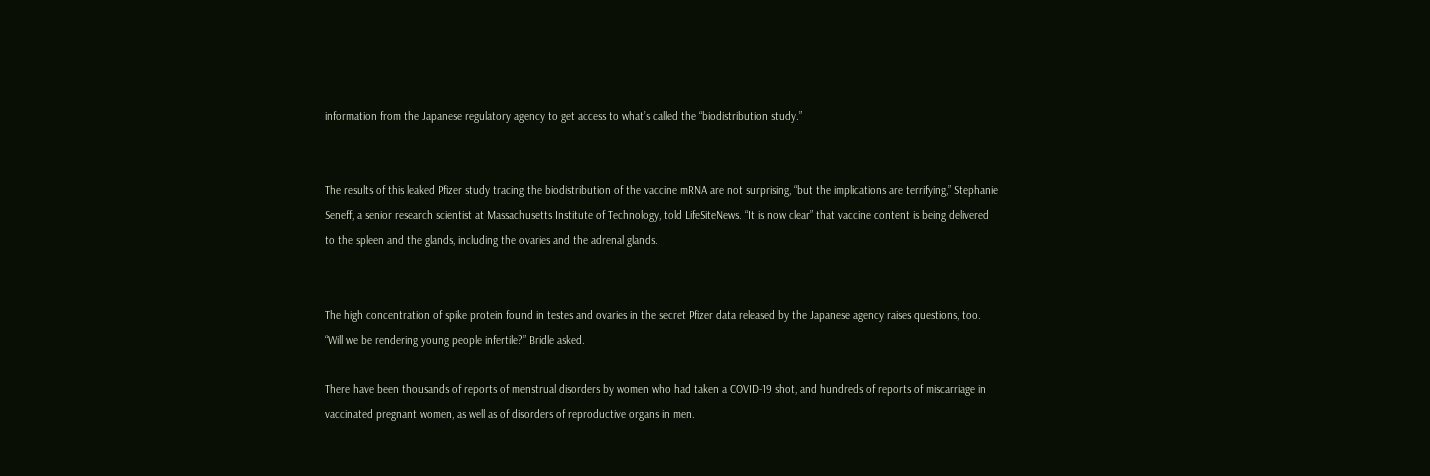information from the Japanese regulatory agency to get access to what’s called the “biodistribution study.”


The results of this leaked Pfizer study tracing the biodistribution of the vaccine mRNA are not surprising, “but the implications are terrifying,” Stephanie Seneff, a senior research scientist at Massachusetts Institute of Technology, told LifeSiteNews. “It is now clear” that vaccine content is being delivered to the spleen and the glands, including the ovaries and the adrenal glands.


The high concentration of spike protein found in testes and ovaries in the secret Pfizer data released by the Japanese agency raises questions, too. “Will we be rendering young people infertile?” Bridle asked.

There have been thousands of reports of menstrual disorders by women who had taken a COVID-19 shot, and hundreds of reports of miscarriage in vaccinated pregnant women, as well as of disorders of reproductive organs in men.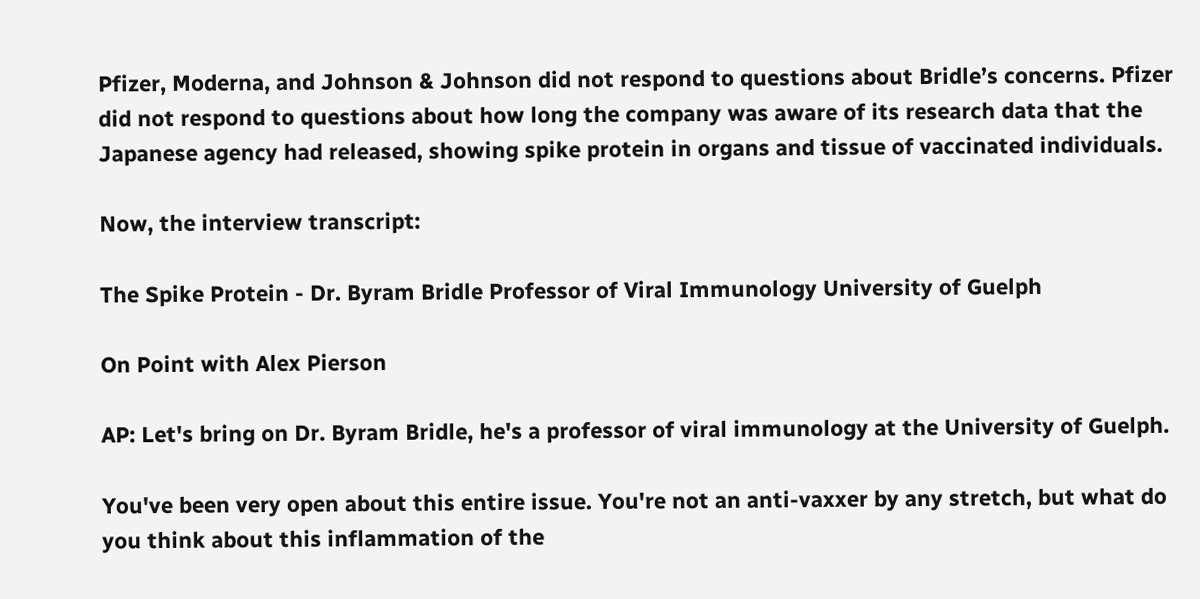Pfizer, Moderna, and Johnson & Johnson did not respond to questions about Bridle’s concerns. Pfizer did not respond to questions about how long the company was aware of its research data that the Japanese agency had released, showing spike protein in organs and tissue of vaccinated individuals.

Now, the interview transcript:

The Spike Protein - Dr. Byram Bridle Professor of Viral Immunology University of Guelph

On Point with Alex Pierson

AP: Let's bring on Dr. Byram Bridle, he's a professor of viral immunology at the University of Guelph.

You've been very open about this entire issue. You're not an anti-vaxxer by any stretch, but what do you think about this inflammation of the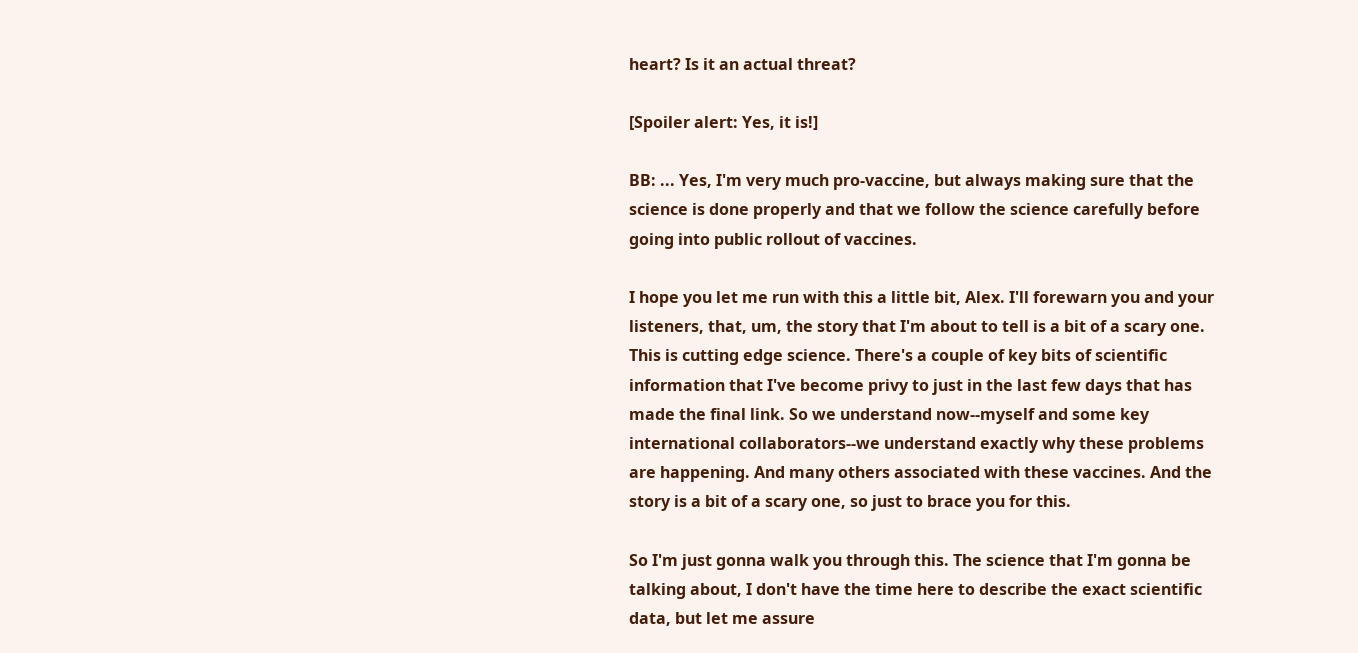heart? Is it an actual threat?

[Spoiler alert: Yes, it is!]

BB: ... Yes, I'm very much pro-vaccine, but always making sure that the science is done properly and that we follow the science carefully before going into public rollout of vaccines.

I hope you let me run with this a little bit, Alex. I'll forewarn you and your listeners, that, um, the story that I'm about to tell is a bit of a scary one. This is cutting edge science. There's a couple of key bits of scientific information that I've become privy to just in the last few days that has made the final link. So we understand now--myself and some key international collaborators--we understand exactly why these problems are happening. And many others associated with these vaccines. And the story is a bit of a scary one, so just to brace you for this.

So I'm just gonna walk you through this. The science that I'm gonna be talking about, I don't have the time here to describe the exact scientific data, but let me assure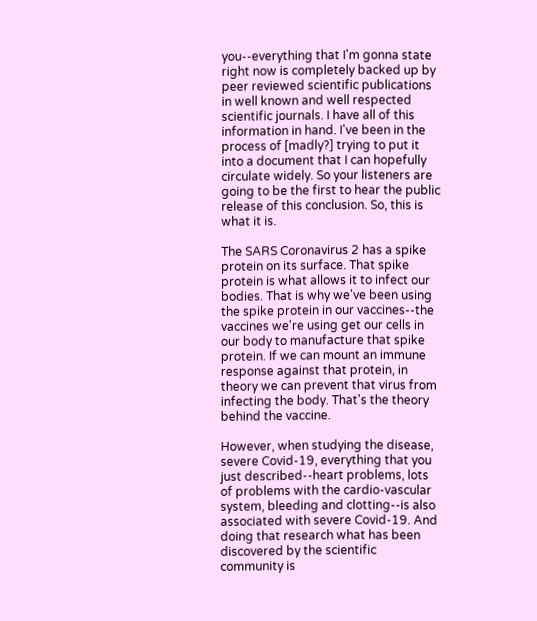you--everything that I'm gonna state right now is completely backed up by peer reviewed scientific publications in well known and well respected scientific journals. I have all of this information in hand. I've been in the process of [madly?] trying to put it into a document that I can hopefully circulate widely. So your listeners are going to be the first to hear the public release of this conclusion. So, this is what it is.

The SARS Coronavirus 2 has a spike protein on its surface. That spike protein is what allows it to infect our bodies. That is why we've been using the spike protein in our vaccines--the vaccines we're using get our cells in our body to manufacture that spike protein. If we can mount an immune response against that protein, in theory we can prevent that virus from infecting the body. That's the theory behind the vaccine.

However, when studying the disease, severe Covid-19, everything that you just described--heart problems, lots of problems with the cardio-vascular system, bleeding and clotting--is also associated with severe Covid-19. And doing that research what has been discovered by the scientific community is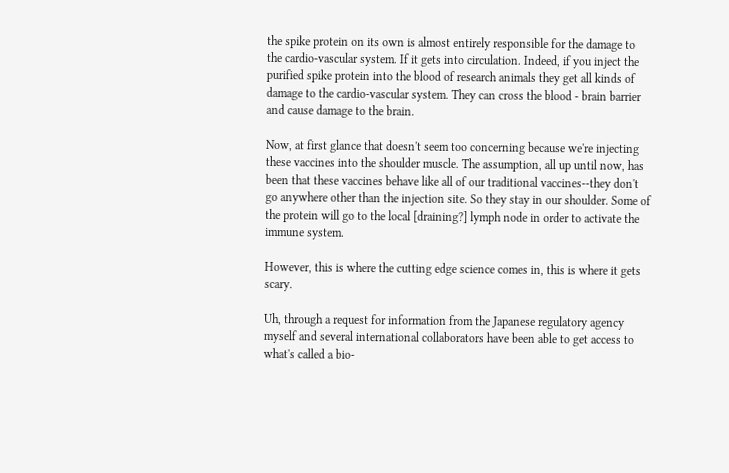the spike protein on its own is almost entirely responsible for the damage to the cardio-vascular system. If it gets into circulation. Indeed, if you inject the purified spike protein into the blood of research animals they get all kinds of damage to the cardio-vascular system. They can cross the blood - brain barrier and cause damage to the brain.

Now, at first glance that doesn't seem too concerning because we're injecting these vaccines into the shoulder muscle. The assumption, all up until now, has been that these vaccines behave like all of our traditional vaccines--they don't go anywhere other than the injection site. So they stay in our shoulder. Some of the protein will go to the local [draining?] lymph node in order to activate the immune system.

However, this is where the cutting edge science comes in, this is where it gets scary.

Uh, through a request for information from the Japanese regulatory agency myself and several international collaborators have been able to get access to what's called a bio-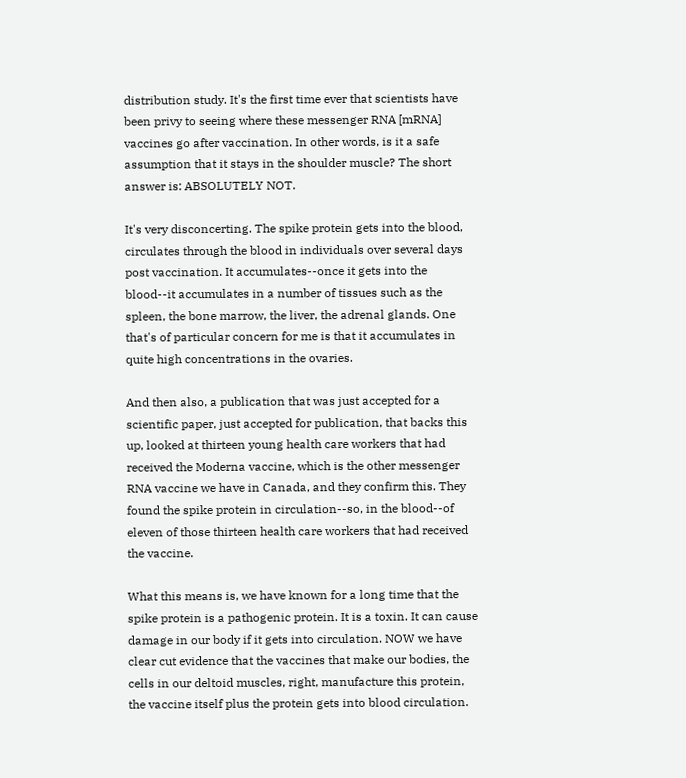distribution study. It's the first time ever that scientists have been privy to seeing where these messenger RNA [mRNA] vaccines go after vaccination. In other words, is it a safe assumption that it stays in the shoulder muscle? The short answer is: ABSOLUTELY NOT.

It's very disconcerting. The spike protein gets into the blood, circulates through the blood in individuals over several days post vaccination. It accumulates--once it gets into the blood--it accumulates in a number of tissues such as the spleen, the bone marrow, the liver, the adrenal glands. One that's of particular concern for me is that it accumulates in quite high concentrations in the ovaries.

And then also, a publication that was just accepted for a scientific paper, just accepted for publication, that backs this up, looked at thirteen young health care workers that had received the Moderna vaccine, which is the other messenger RNA vaccine we have in Canada, and they confirm this. They found the spike protein in circulation--so, in the blood--of eleven of those thirteen health care workers that had received the vaccine.

What this means is, we have known for a long time that the spike protein is a pathogenic protein. It is a toxin. It can cause damage in our body if it gets into circulation. NOW we have clear cut evidence that the vaccines that make our bodies, the cells in our deltoid muscles, right, manufacture this protein, the vaccine itself plus the protein gets into blood circulation.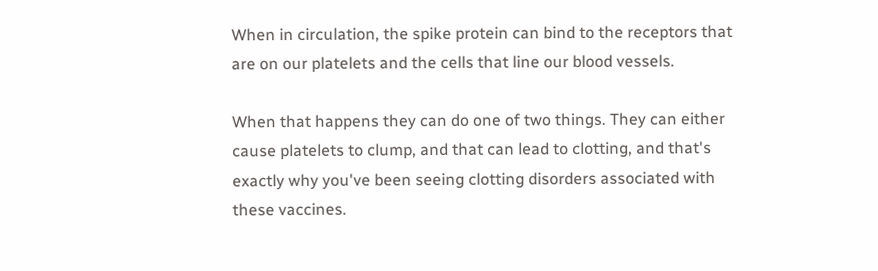When in circulation, the spike protein can bind to the receptors that are on our platelets and the cells that line our blood vessels.

When that happens they can do one of two things. They can either cause platelets to clump, and that can lead to clotting, and that's exactly why you've been seeing clotting disorders associated with these vaccines.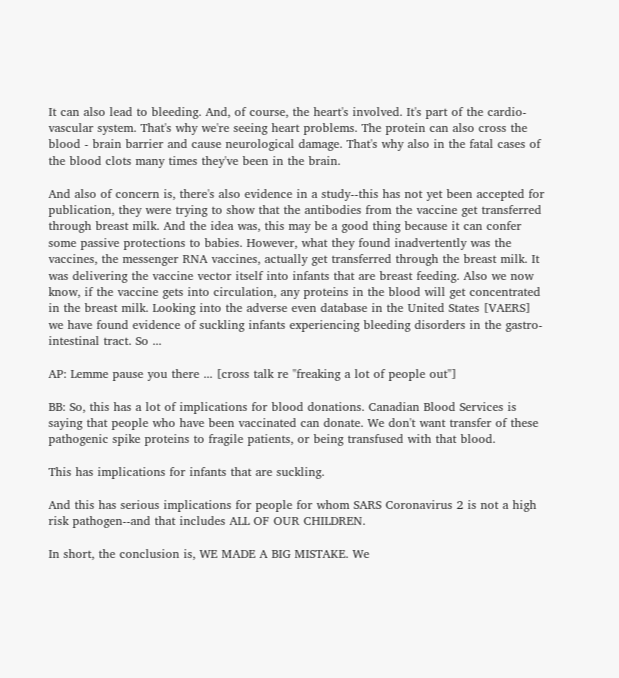It can also lead to bleeding. And, of course, the heart's involved. It's part of the cardio-vascular system. That's why we're seeing heart problems. The protein can also cross the blood - brain barrier and cause neurological damage. That's why also in the fatal cases of the blood clots many times they've been in the brain.

And also of concern is, there's also evidence in a study--this has not yet been accepted for publication, they were trying to show that the antibodies from the vaccine get transferred through breast milk. And the idea was, this may be a good thing because it can confer some passive protections to babies. However, what they found inadvertently was the vaccines, the messenger RNA vaccines, actually get transferred through the breast milk. It was delivering the vaccine vector itself into infants that are breast feeding. Also we now know, if the vaccine gets into circulation, any proteins in the blood will get concentrated in the breast milk. Looking into the adverse even database in the United States [VAERS] we have found evidence of suckling infants experiencing bleeding disorders in the gastro-intestinal tract. So ...

AP: Lemme pause you there ... [cross talk re "freaking a lot of people out"]

BB: So, this has a lot of implications for blood donations. Canadian Blood Services is saying that people who have been vaccinated can donate. We don't want transfer of these pathogenic spike proteins to fragile patients, or being transfused with that blood.

This has implications for infants that are suckling.

And this has serious implications for people for whom SARS Coronavirus 2 is not a high risk pathogen--and that includes ALL OF OUR CHILDREN.

In short, the conclusion is, WE MADE A BIG MISTAKE. We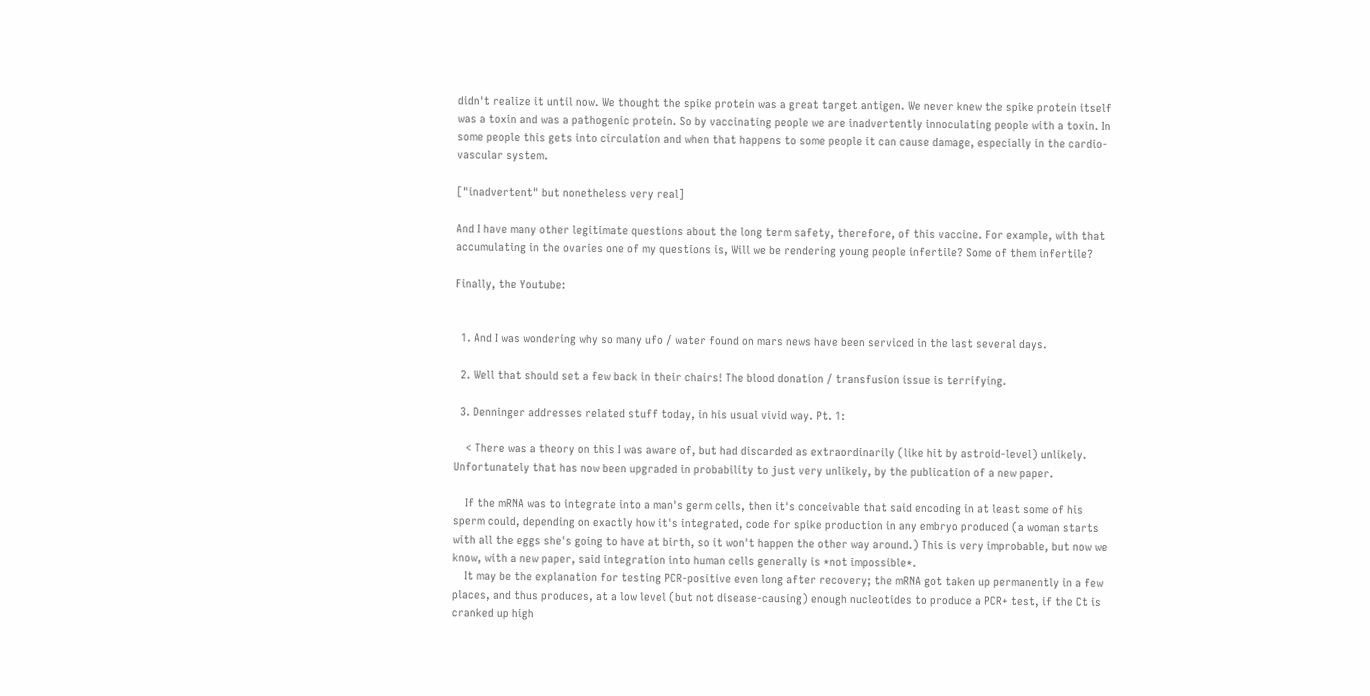didn't realize it until now. We thought the spike protein was a great target antigen. We never knew the spike protein itself was a toxin and was a pathogenic protein. So by vaccinating people we are inadvertently innoculating people with a toxin. In some people this gets into circulation and when that happens to some people it can cause damage, especially in the cardio-vascular system.

["inadvertent" but nonetheless very real]

And I have many other legitimate questions about the long term safety, therefore, of this vaccine. For example, with that accumulating in the ovaries one of my questions is, Will we be rendering young people infertile? Some of them infertile?

Finally, the Youtube:


  1. And I was wondering why so many ufo / water found on mars news have been serviced in the last several days.

  2. Well that should set a few back in their chairs! The blood donation / transfusion issue is terrifying.

  3. Denninger addresses related stuff today, in his usual vivid way. Pt. 1:

    < There was a theory on this I was aware of, but had discarded as extraordinarily (like hit by astroid-level) unlikely. Unfortunately that has now been upgraded in probability to just very unlikely, by the publication of a new paper.

    If the mRNA was to integrate into a man's germ cells, then it's conceivable that said encoding in at least some of his sperm could, depending on exactly how it's integrated, code for spike production in any embryo produced (a woman starts with all the eggs she's going to have at birth, so it won't happen the other way around.) This is very improbable, but now we know, with a new paper, said integration into human cells generally is *not impossible*.
    It may be the explanation for testing PCR-positive even long after recovery; the mRNA got taken up permanently in a few places, and thus produces, at a low level (but not disease-causing) enough nucleotides to produce a PCR+ test, if the Ct is cranked up high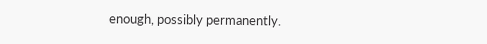enough, possibly permanently.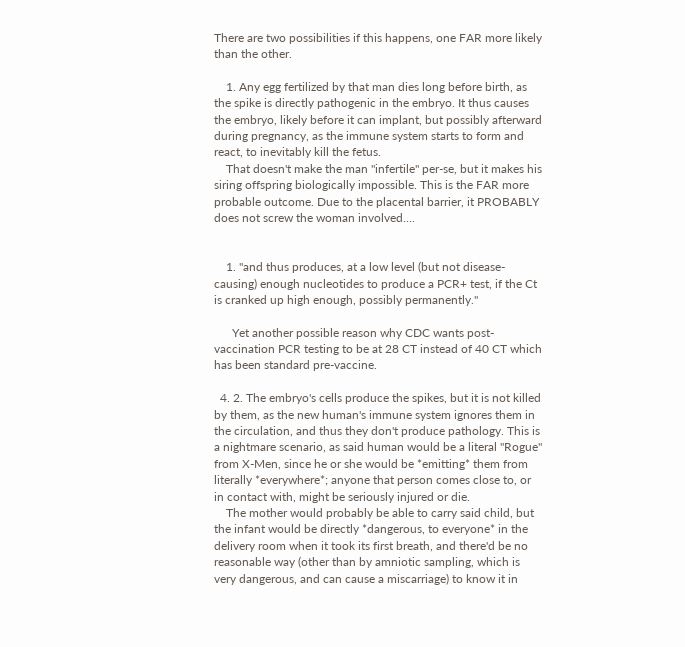There are two possibilities if this happens, one FAR more likely than the other.

    1. Any egg fertilized by that man dies long before birth, as the spike is directly pathogenic in the embryo. It thus causes the embryo, likely before it can implant, but possibly afterward during pregnancy, as the immune system starts to form and react, to inevitably kill the fetus.
    That doesn't make the man "infertile" per-se, but it makes his siring offspring biologically impossible. This is the FAR more probable outcome. Due to the placental barrier, it PROBABLY does not screw the woman involved....


    1. "and thus produces, at a low level (but not disease-causing) enough nucleotides to produce a PCR+ test, if the Ct is cranked up high enough, possibly permanently."

      Yet another possible reason why CDC wants post-vaccination PCR testing to be at 28 CT instead of 40 CT which has been standard pre-vaccine.

  4. 2. The embryo's cells produce the spikes, but it is not killed by them, as the new human's immune system ignores them in the circulation, and thus they don't produce pathology. This is a nightmare scenario, as said human would be a literal "Rogue" from X-Men, since he or she would be *emitting* them from literally *everywhere*; anyone that person comes close to, or in contact with, might be seriously injured or die.
    The mother would probably be able to carry said child, but the infant would be directly *dangerous, to everyone* in the delivery room when it took its first breath, and there'd be no reasonable way (other than by amniotic sampling, which is very dangerous, and can cause a miscarriage) to know it in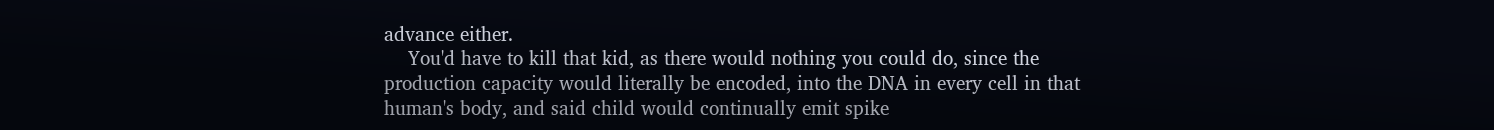advance either.
    You'd have to kill that kid, as there would nothing you could do, since the production capacity would literally be encoded, into the DNA in every cell in that human's body, and said child would continually emit spike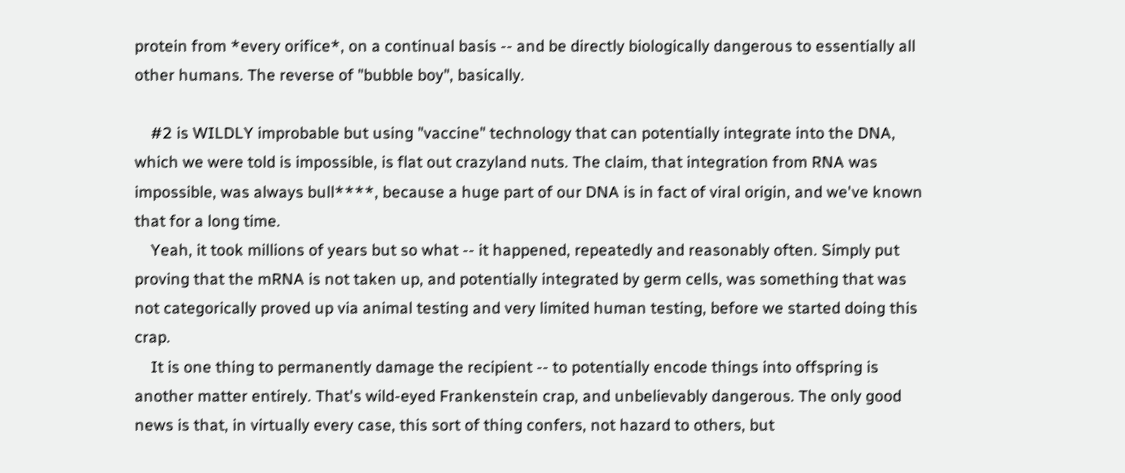protein from *every orifice*, on a continual basis -- and be directly biologically dangerous to essentially all other humans. The reverse of "bubble boy", basically.

    #2 is WILDLY improbable but using "vaccine" technology that can potentially integrate into the DNA, which we were told is impossible, is flat out crazyland nuts. The claim, that integration from RNA was impossible, was always bull****, because a huge part of our DNA is in fact of viral origin, and we've known that for a long time.
    Yeah, it took millions of years but so what -- it happened, repeatedly and reasonably often. Simply put proving that the mRNA is not taken up, and potentially integrated by germ cells, was something that was not categorically proved up via animal testing and very limited human testing, before we started doing this crap.
    It is one thing to permanently damage the recipient -- to potentially encode things into offspring is another matter entirely. That's wild-eyed Frankenstein crap, and unbelievably dangerous. The only good news is that, in virtually every case, this sort of thing confers, not hazard to others, but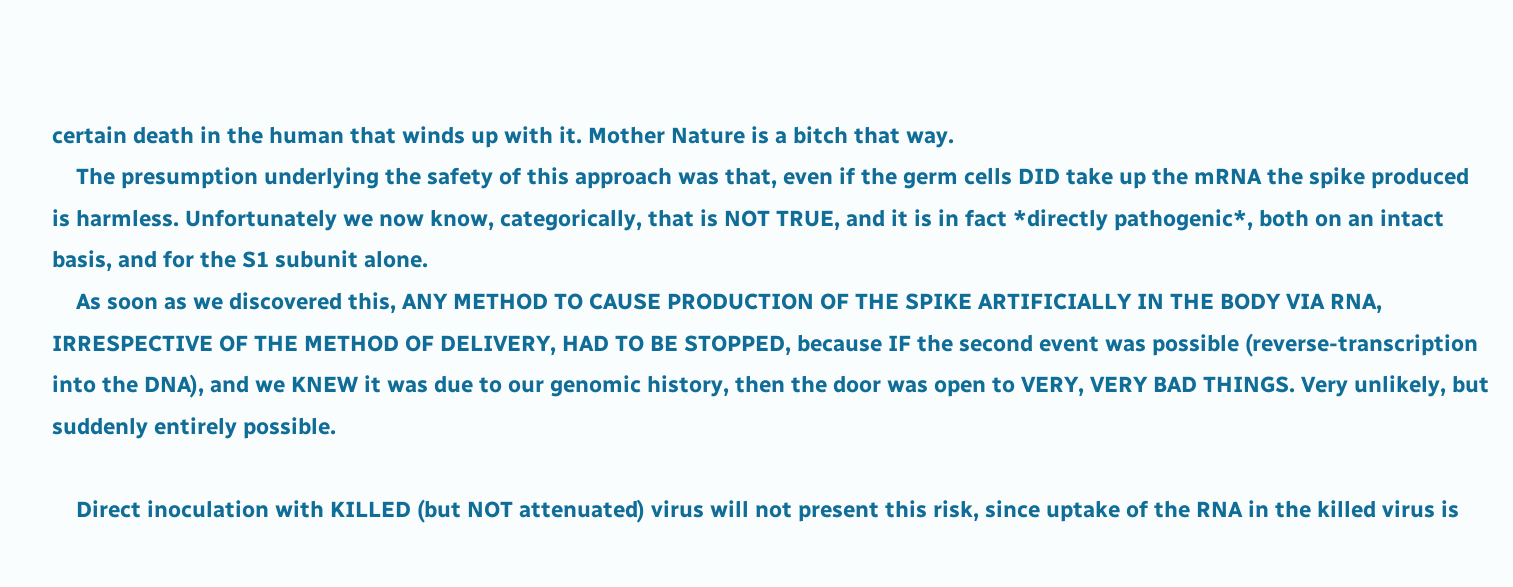certain death in the human that winds up with it. Mother Nature is a bitch that way.
    The presumption underlying the safety of this approach was that, even if the germ cells DID take up the mRNA the spike produced is harmless. Unfortunately we now know, categorically, that is NOT TRUE, and it is in fact *directly pathogenic*, both on an intact basis, and for the S1 subunit alone.
    As soon as we discovered this, ANY METHOD TO CAUSE PRODUCTION OF THE SPIKE ARTIFICIALLY IN THE BODY VIA RNA, IRRESPECTIVE OF THE METHOD OF DELIVERY, HAD TO BE STOPPED, because IF the second event was possible (reverse-transcription into the DNA), and we KNEW it was due to our genomic history, then the door was open to VERY, VERY BAD THINGS. Very unlikely, but suddenly entirely possible.

    Direct inoculation with KILLED (but NOT attenuated) virus will not present this risk, since uptake of the RNA in the killed virus is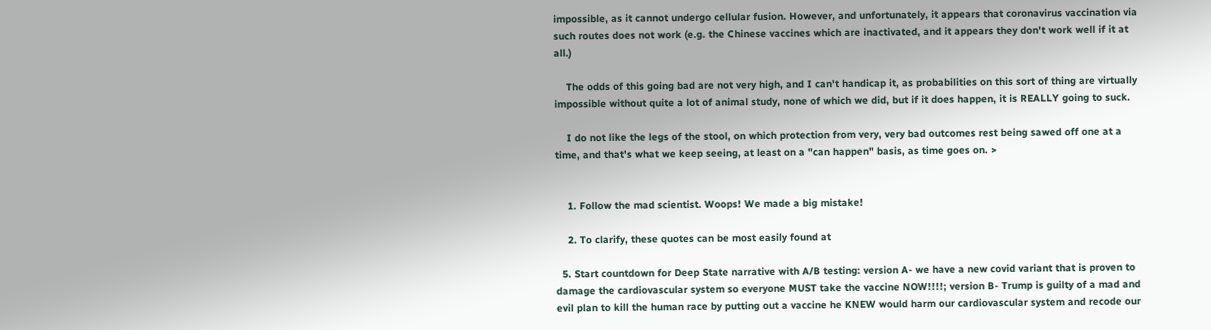impossible, as it cannot undergo cellular fusion. However, and unfortunately, it appears that coronavirus vaccination via such routes does not work (e.g. the Chinese vaccines which are inactivated, and it appears they don't work well if it at all.)

    The odds of this going bad are not very high, and I can't handicap it, as probabilities on this sort of thing are virtually impossible without quite a lot of animal study, none of which we did, but if it does happen, it is REALLY going to suck.

    I do not like the legs of the stool, on which protection from very, very bad outcomes rest being sawed off one at a time, and that's what we keep seeing, at least on a "can happen" basis, as time goes on. >


    1. Follow the mad scientist. Woops! We made a big mistake!

    2. To clarify, these quotes can be most easily found at

  5. Start countdown for Deep State narrative with A/B testing: version A- we have a new covid variant that is proven to damage the cardiovascular system so everyone MUST take the vaccine NOW!!!!; version B- Trump is guilty of a mad and evil plan to kill the human race by putting out a vaccine he KNEW would harm our cardiovascular system and recode our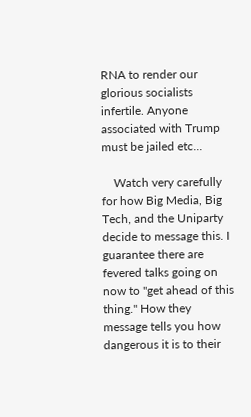RNA to render our glorious socialists infertile. Anyone associated with Trump must be jailed etc...

    Watch very carefully for how Big Media, Big Tech, and the Uniparty decide to message this. I guarantee there are fevered talks going on now to "get ahead of this thing." How they message tells you how dangerous it is to their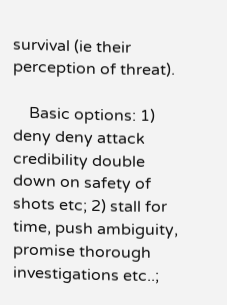survival (ie their perception of threat).

    Basic options: 1) deny deny attack credibility double down on safety of shots etc; 2) stall for time, push ambiguity, promise thorough investigations etc..;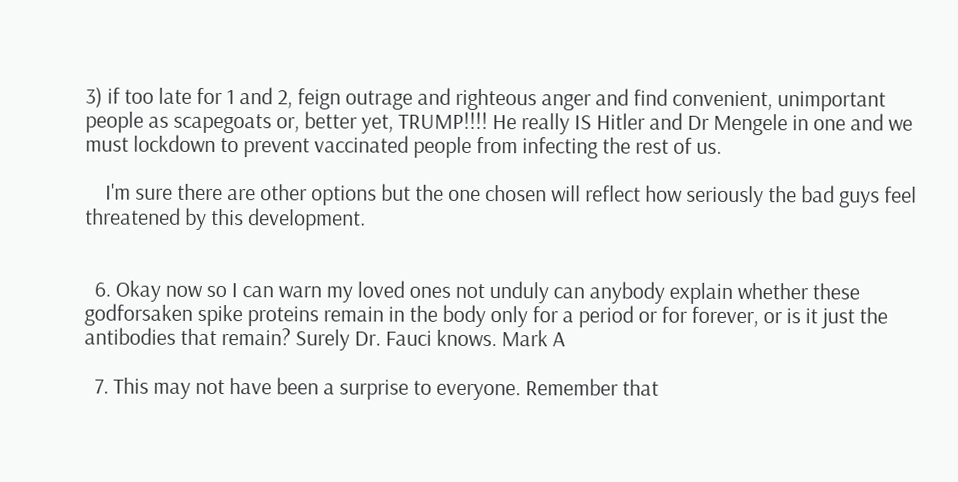3) if too late for 1 and 2, feign outrage and righteous anger and find convenient, unimportant people as scapegoats or, better yet, TRUMP!!!! He really IS Hitler and Dr Mengele in one and we must lockdown to prevent vaccinated people from infecting the rest of us.

    I'm sure there are other options but the one chosen will reflect how seriously the bad guys feel threatened by this development.


  6. Okay now so I can warn my loved ones not unduly can anybody explain whether these godforsaken spike proteins remain in the body only for a period or for forever, or is it just the antibodies that remain? Surely Dr. Fauci knows. Mark A

  7. This may not have been a surprise to everyone. Remember that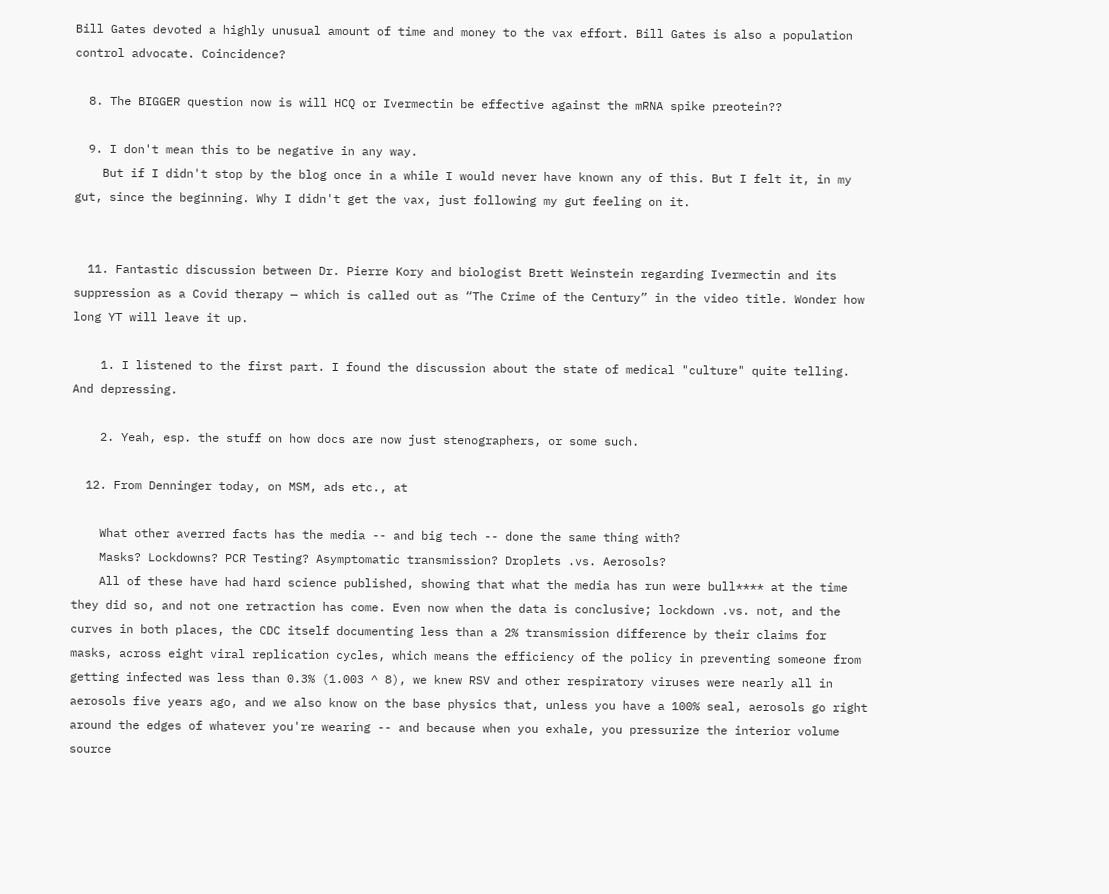Bill Gates devoted a highly unusual amount of time and money to the vax effort. Bill Gates is also a population control advocate. Coincidence?

  8. The BIGGER question now is will HCQ or Ivermectin be effective against the mRNA spike preotein??

  9. I don't mean this to be negative in any way.
    But if I didn't stop by the blog once in a while I would never have known any of this. But I felt it, in my gut, since the beginning. Why I didn't get the vax, just following my gut feeling on it.


  11. Fantastic discussion between Dr. Pierre Kory and biologist Brett Weinstein regarding Ivermectin and its suppression as a Covid therapy — which is called out as “The Crime of the Century” in the video title. Wonder how long YT will leave it up.

    1. I listened to the first part. I found the discussion about the state of medical "culture" quite telling. And depressing.

    2. Yeah, esp. the stuff on how docs are now just stenographers, or some such.

  12. From Denninger today, on MSM, ads etc., at

    What other averred facts has the media -- and big tech -- done the same thing with?
    Masks? Lockdowns? PCR Testing? Asymptomatic transmission? Droplets .vs. Aerosols?
    All of these have had hard science published, showing that what the media has run were bull**** at the time they did so, and not one retraction has come. Even now when the data is conclusive; lockdown .vs. not, and the curves in both places, the CDC itself documenting less than a 2% transmission difference by their claims for masks, across eight viral replication cycles, which means the efficiency of the policy in preventing someone from getting infected was less than 0.3% (1.003 ^ 8), we knew RSV and other respiratory viruses were nearly all in aerosols five years ago, and we also know on the base physics that, unless you have a 100% seal, aerosols go right around the edges of whatever you're wearing -- and because when you exhale, you pressurize the interior volume source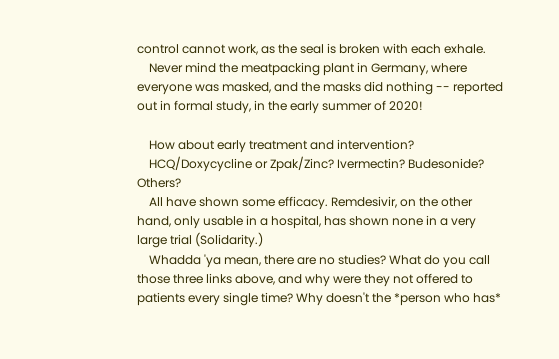control cannot work, as the seal is broken with each exhale.
    Never mind the meatpacking plant in Germany, where everyone was masked, and the masks did nothing -- reported out in formal study, in the early summer of 2020!

    How about early treatment and intervention?
    HCQ/Doxycycline or Zpak/Zinc? Ivermectin? Budesonide? Others?
    All have shown some efficacy. Remdesivir, on the other hand, only usable in a hospital, has shown none in a very large trial (Solidarity.)
    Whadda 'ya mean, there are no studies? What do you call those three links above, and why were they not offered to patients every single time? Why doesn't the *person who has*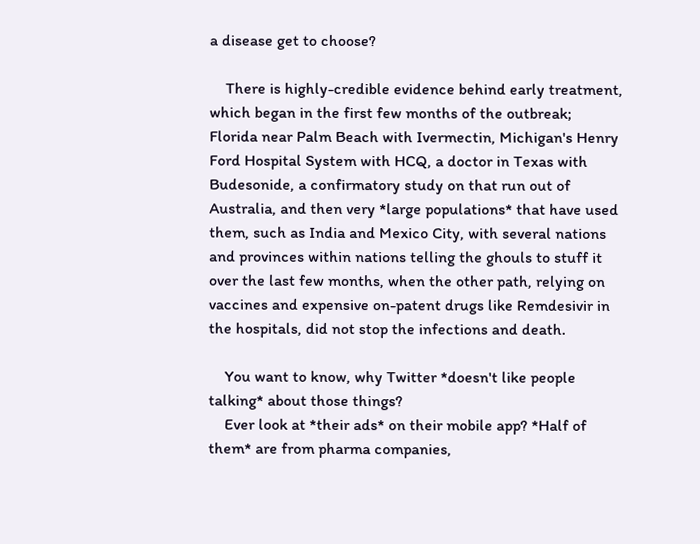a disease get to choose?

    There is highly-credible evidence behind early treatment, which began in the first few months of the outbreak; Florida near Palm Beach with Ivermectin, Michigan's Henry Ford Hospital System with HCQ, a doctor in Texas with Budesonide, a confirmatory study on that run out of Australia, and then very *large populations* that have used them, such as India and Mexico City, with several nations and provinces within nations telling the ghouls to stuff it over the last few months, when the other path, relying on vaccines and expensive on-patent drugs like Remdesivir in the hospitals, did not stop the infections and death.

    You want to know, why Twitter *doesn't like people talking* about those things?
    Ever look at *their ads* on their mobile app? *Half of them* are from pharma companies,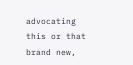advocating this or that brand new,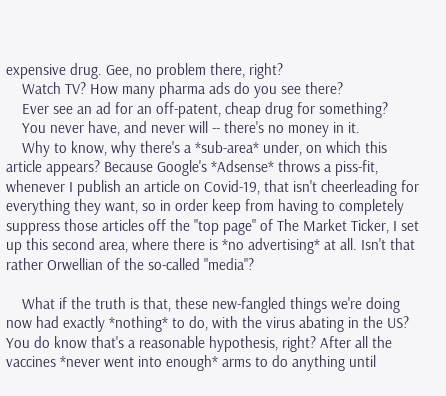expensive drug. Gee, no problem there, right?
    Watch TV? How many pharma ads do you see there?
    Ever see an ad for an off-patent, cheap drug for something?
    You never have, and never will -- there's no money in it.
    Why to know, why there's a *sub-area* under, on which this article appears? Because Google's *Adsense* throws a piss-fit, whenever I publish an article on Covid-19, that isn't cheerleading for everything they want, so in order keep from having to completely suppress those articles off the "top page" of The Market Ticker, I set up this second area, where there is *no advertising* at all. Isn't that rather Orwellian of the so-called "media"?

    What if the truth is that, these new-fangled things we're doing now had exactly *nothing* to do, with the virus abating in the US? You do know that's a reasonable hypothesis, right? After all the vaccines *never went into enough* arms to do anything until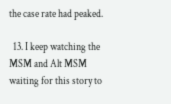the case rate had peaked.

  13. I keep watching the MSM and Alt MSM waiting for this story to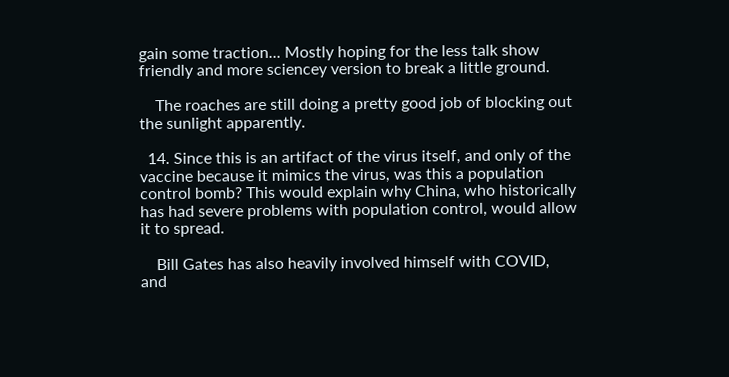gain some traction... Mostly hoping for the less talk show friendly and more sciencey version to break a little ground.

    The roaches are still doing a pretty good job of blocking out the sunlight apparently.

  14. Since this is an artifact of the virus itself, and only of the vaccine because it mimics the virus, was this a population control bomb? This would explain why China, who historically has had severe problems with population control, would allow it to spread.

    Bill Gates has also heavily involved himself with COVID, and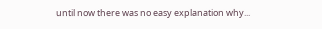until now there was no easy explanation why...